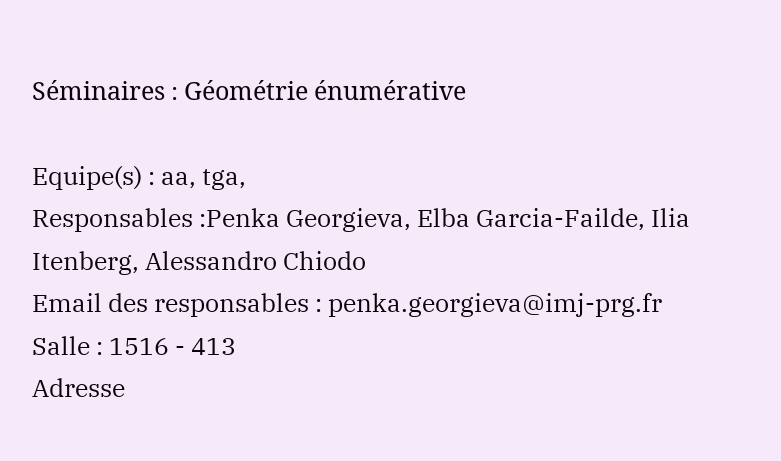Séminaires : Géométrie énumérative

Equipe(s) : aa, tga,
Responsables :Penka Georgieva, Elba Garcia-Failde, Ilia Itenberg, Alessandro Chiodo
Email des responsables : penka.georgieva@imj-prg.fr
Salle : 1516 - 413
Adresse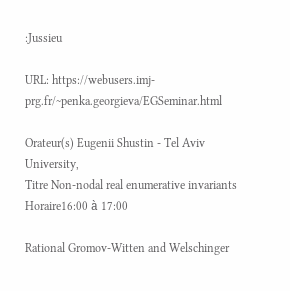:Jussieu

URL: https://webusers.imj-prg.fr/~penka.georgieva/EGSeminar.html

Orateur(s) Eugenii Shustin - Tel Aviv University,
Titre Non-nodal real enumerative invariants
Horaire16:00 à 17:00

Rational Gromov-Witten and Welschinger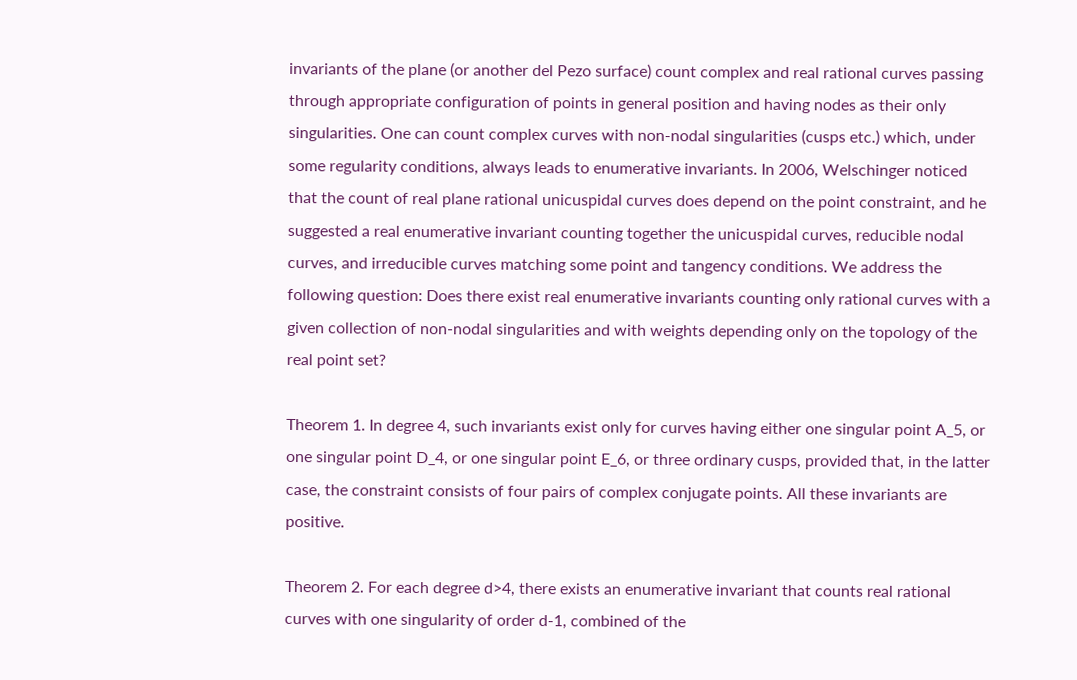invariants of the plane (or another del Pezo surface) count complex and real rational curves passing through appropriate configuration of points in general position and having nodes as their only singularities. One can count complex curves with non-nodal singularities (cusps etc.) which, under some regularity conditions, always leads to enumerative invariants. In 2006, Welschinger noticed that the count of real plane rational unicuspidal curves does depend on the point constraint, and he suggested a real enumerative invariant counting together the unicuspidal curves, reducible nodal curves, and irreducible curves matching some point and tangency conditions. We address the following question: Does there exist real enumerative invariants counting only rational curves with a given collection of non-nodal singularities and with weights depending only on the topology of the real point set?

Theorem 1. In degree 4, such invariants exist only for curves having either one singular point A_5, or one singular point D_4, or one singular point E_6, or three ordinary cusps, provided that, in the latter case, the constraint consists of four pairs of complex conjugate points. All these invariants are positive.

Theorem 2. For each degree d>4, there exists an enumerative invariant that counts real rational curves with one singularity of order d-1, combined of the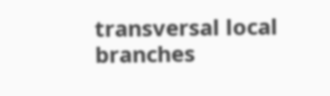transversal local branches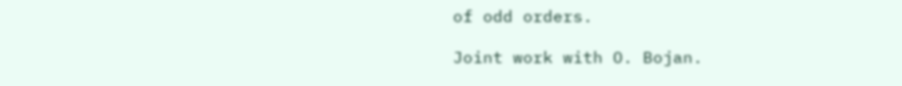of odd orders.

Joint work with O. Bojan.